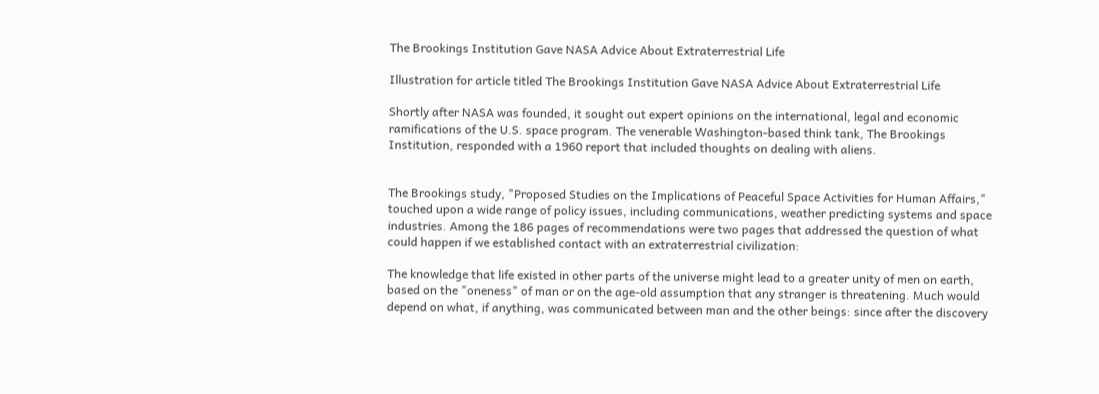The Brookings Institution Gave NASA Advice About Extraterrestrial Life

Illustration for article titled The Brookings Institution Gave NASA Advice About Extraterrestrial Life

Shortly after NASA was founded, it sought out expert opinions on the international, legal and economic ramifications of the U.S. space program. The venerable Washington-based think tank, The Brookings Institution, responded with a 1960 report that included thoughts on dealing with aliens.


The Brookings study, "Proposed Studies on the Implications of Peaceful Space Activities for Human Affairs," touched upon a wide range of policy issues, including communications, weather predicting systems and space industries. Among the 186 pages of recommendations were two pages that addressed the question of what could happen if we established contact with an extraterrestrial civilization:

The knowledge that life existed in other parts of the universe might lead to a greater unity of men on earth, based on the "oneness" of man or on the age-old assumption that any stranger is threatening. Much would depend on what, if anything, was communicated between man and the other beings: since after the discovery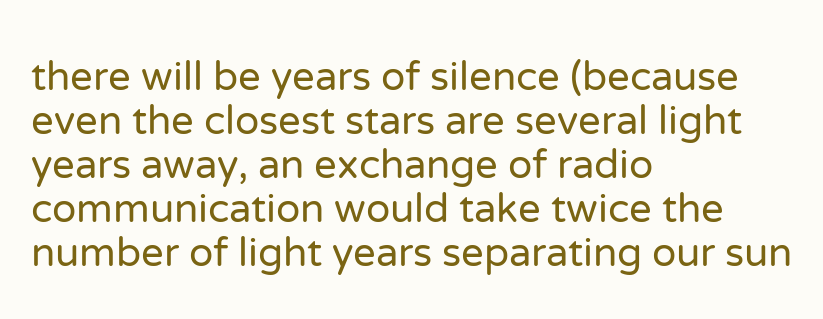there will be years of silence (because even the closest stars are several light years away, an exchange of radio communication would take twice the number of light years separating our sun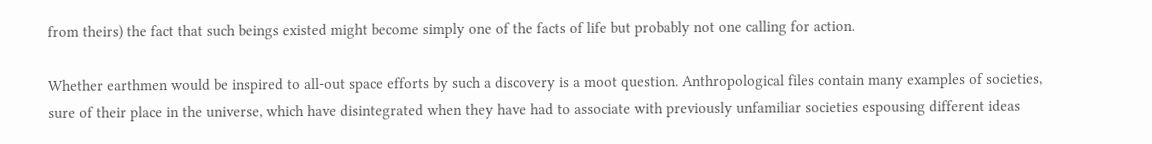from theirs) the fact that such beings existed might become simply one of the facts of life but probably not one calling for action.

Whether earthmen would be inspired to all-out space efforts by such a discovery is a moot question. Anthropological files contain many examples of societies, sure of their place in the universe, which have disintegrated when they have had to associate with previously unfamiliar societies espousing different ideas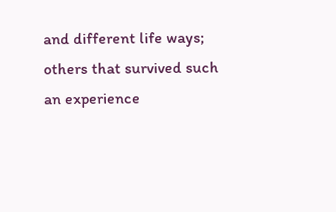and different life ways; others that survived such an experience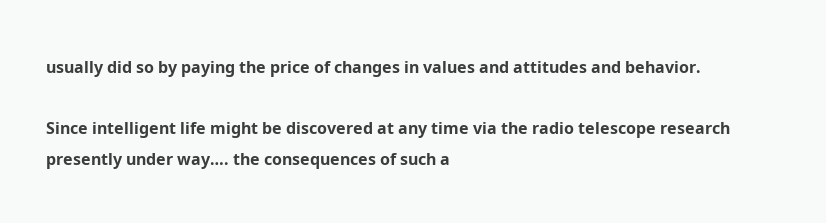usually did so by paying the price of changes in values and attitudes and behavior.

Since intelligent life might be discovered at any time via the radio telescope research presently under way…. the consequences of such a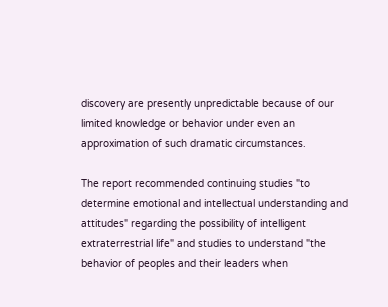discovery are presently unpredictable because of our limited knowledge or behavior under even an approximation of such dramatic circumstances.

The report recommended continuing studies "to determine emotional and intellectual understanding and attitudes" regarding the possibility of intelligent extraterrestrial life" and studies to understand "the behavior of peoples and their leaders when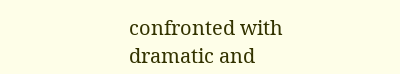confronted with dramatic and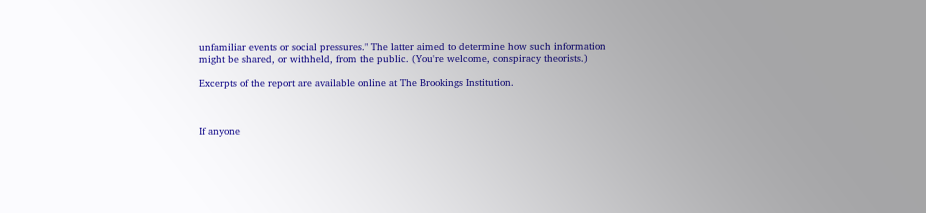unfamiliar events or social pressures." The latter aimed to determine how such information might be shared, or withheld, from the public. (You're welcome, conspiracy theorists.)

Excerpts of the report are available online at The Brookings Institution.



If anyone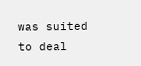was suited to deal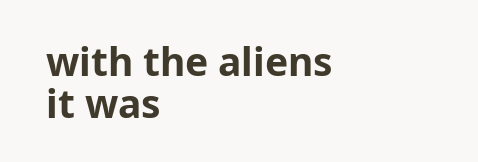with the aliens it was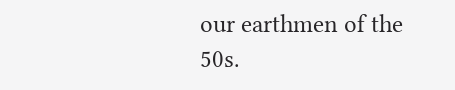our earthmen of the 50s.